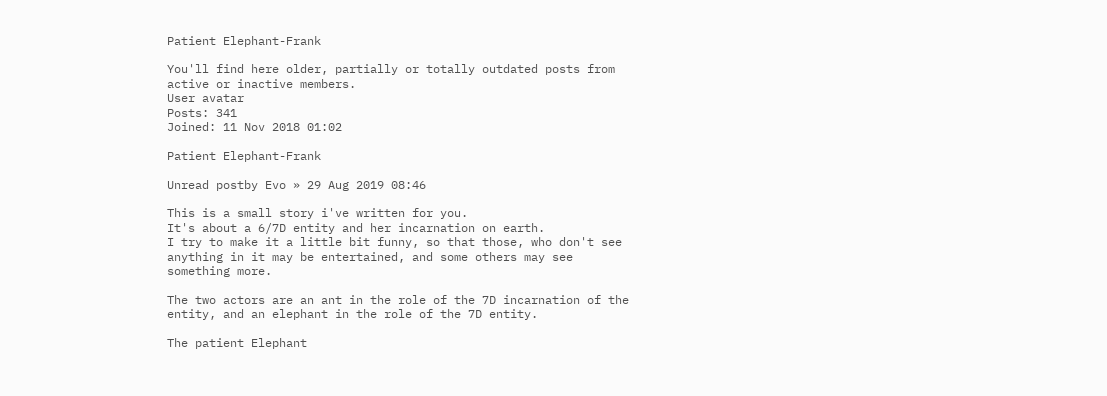Patient Elephant-Frank

You'll find here older, partially or totally outdated posts from active or inactive members.
User avatar
Posts: 341
Joined: 11 Nov 2018 01:02

Patient Elephant-Frank

Unread postby Evo » 29 Aug 2019 08:46

This is a small story i've written for you.
It's about a 6/7D entity and her incarnation on earth.
I try to make it a little bit funny, so that those, who don't see anything in it may be entertained, and some others may see something more.

The two actors are an ant in the role of the 7D incarnation of the entity, and an elephant in the role of the 7D entity.

The patient Elephant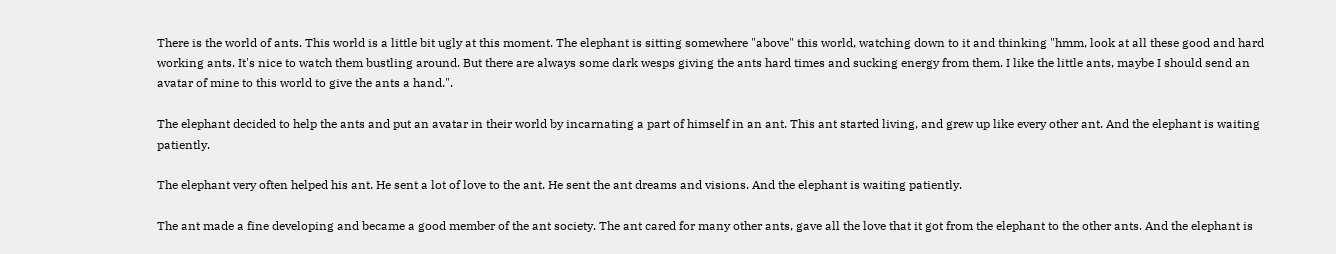There is the world of ants. This world is a little bit ugly at this moment. The elephant is sitting somewhere "above" this world, watching down to it and thinking "hmm, look at all these good and hard working ants. It's nice to watch them bustling around. But there are always some dark wesps giving the ants hard times and sucking energy from them. I like the little ants, maybe I should send an avatar of mine to this world to give the ants a hand.".

The elephant decided to help the ants and put an avatar in their world by incarnating a part of himself in an ant. This ant started living, and grew up like every other ant. And the elephant is waiting patiently.

The elephant very often helped his ant. He sent a lot of love to the ant. He sent the ant dreams and visions. And the elephant is waiting patiently.

The ant made a fine developing and became a good member of the ant society. The ant cared for many other ants, gave all the love that it got from the elephant to the other ants. And the elephant is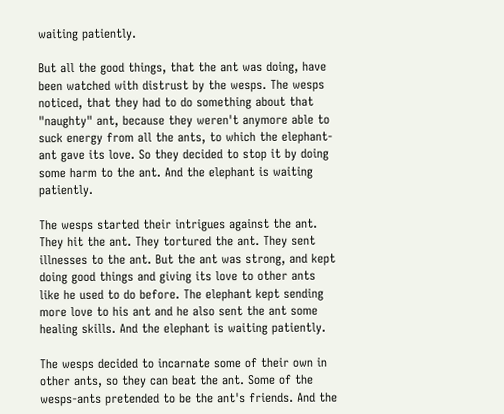waiting patiently.

But all the good things, that the ant was doing, have been watched with distrust by the wesps. The wesps noticed, that they had to do something about that "naughty" ant, because they weren't anymore able to suck energy from all the ants, to which the elephant-ant gave its love. So they decided to stop it by doing some harm to the ant. And the elephant is waiting patiently.

The wesps started their intrigues against the ant. They hit the ant. They tortured the ant. They sent illnesses to the ant. But the ant was strong, and kept doing good things and giving its love to other ants like he used to do before. The elephant kept sending more love to his ant and he also sent the ant some healing skills. And the elephant is waiting patiently.

The wesps decided to incarnate some of their own in other ants, so they can beat the ant. Some of the wesps-ants pretended to be the ant's friends. And the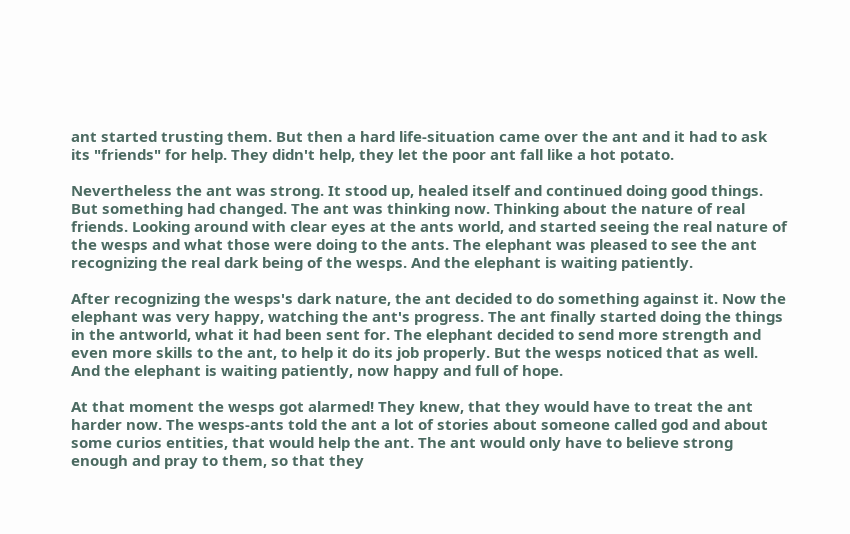ant started trusting them. But then a hard life-situation came over the ant and it had to ask its "friends" for help. They didn't help, they let the poor ant fall like a hot potato.

Nevertheless the ant was strong. It stood up, healed itself and continued doing good things. But something had changed. The ant was thinking now. Thinking about the nature of real friends. Looking around with clear eyes at the ants world, and started seeing the real nature of the wesps and what those were doing to the ants. The elephant was pleased to see the ant recognizing the real dark being of the wesps. And the elephant is waiting patiently.

After recognizing the wesps's dark nature, the ant decided to do something against it. Now the elephant was very happy, watching the ant's progress. The ant finally started doing the things in the antworld, what it had been sent for. The elephant decided to send more strength and even more skills to the ant, to help it do its job properly. But the wesps noticed that as well. And the elephant is waiting patiently, now happy and full of hope.

At that moment the wesps got alarmed! They knew, that they would have to treat the ant harder now. The wesps-ants told the ant a lot of stories about someone called god and about some curios entities, that would help the ant. The ant would only have to believe strong enough and pray to them, so that they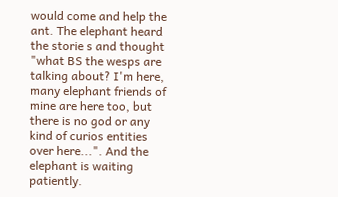would come and help the ant. The elephant heard the storie s and thought "what BS the wesps are talking about? I'm here, many elephant friends of mine are here too, but there is no god or any kind of curios entities over here...". And the elephant is waiting patiently.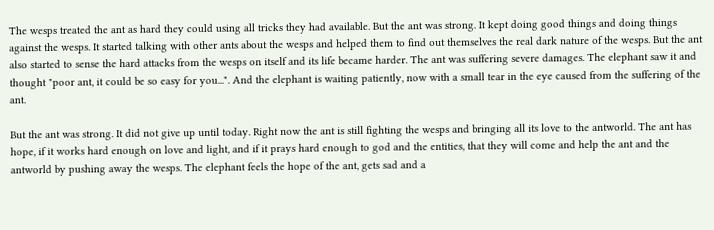The wesps treated the ant as hard they could using all tricks they had available. But the ant was strong. It kept doing good things and doing things against the wesps. It started talking with other ants about the wesps and helped them to find out themselves the real dark nature of the wesps. But the ant also started to sense the hard attacks from the wesps on itself and its life became harder. The ant was suffering severe damages. The elephant saw it and thought "poor ant, it could be so easy for you...". And the elephant is waiting patiently, now with a small tear in the eye caused from the suffering of the ant.

But the ant was strong. It did not give up until today. Right now the ant is still fighting the wesps and bringing all its love to the antworld. The ant has hope, if it works hard enough on love and light, and if it prays hard enough to god and the entities, that they will come and help the ant and the antworld by pushing away the wesps. The elephant feels the hope of the ant, gets sad and a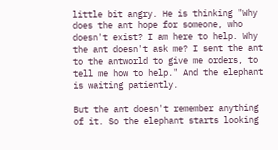little bit angry. He is thinking "Why does the ant hope for someone, who doesn't exist? I am here to help. Why the ant doesn't ask me? I sent the ant to the antworld to give me orders, to tell me how to help." And the elephant is waiting patiently.

But the ant doesn't remember anything of it. So the elephant starts looking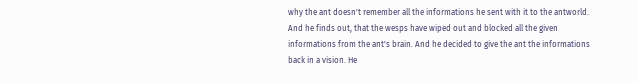why the ant doesn't remember all the informations he sent with it to the antworld. And he finds out, that the wesps have wiped out and blocked all the given informations from the ant's brain. And he decided to give the ant the informations back in a vision. He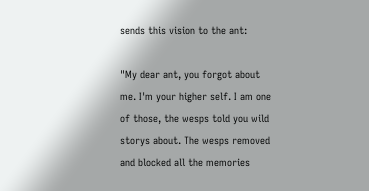sends this vision to the ant:

"My dear ant, you forgot about me. I'm your higher self. I am one of those, the wesps told you wild storys about. The wesps removed and blocked all the memories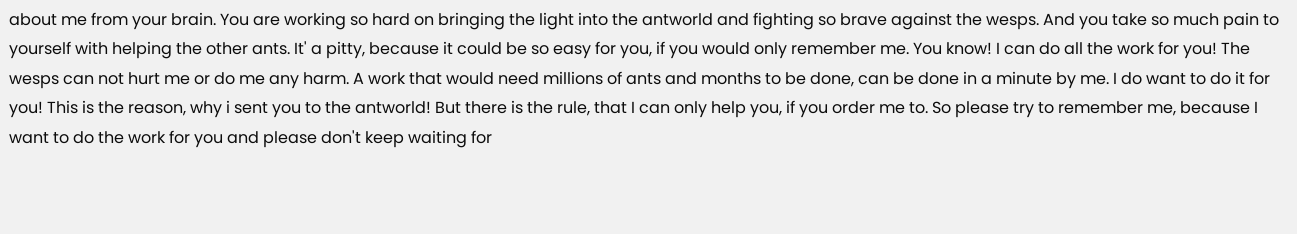about me from your brain. You are working so hard on bringing the light into the antworld and fighting so brave against the wesps. And you take so much pain to yourself with helping the other ants. It' a pitty, because it could be so easy for you, if you would only remember me. You know! I can do all the work for you! The wesps can not hurt me or do me any harm. A work that would need millions of ants and months to be done, can be done in a minute by me. I do want to do it for you! This is the reason, why i sent you to the antworld! But there is the rule, that I can only help you, if you order me to. So please try to remember me, because I want to do the work for you and please don't keep waiting for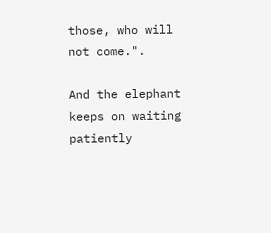those, who will not come.".

And the elephant keeps on waiting patiently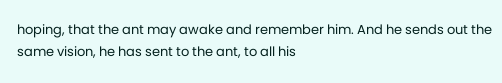hoping, that the ant may awake and remember him. And he sends out the same vision, he has sent to the ant, to all his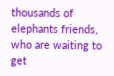thousands of elephants friends, who are waiting to get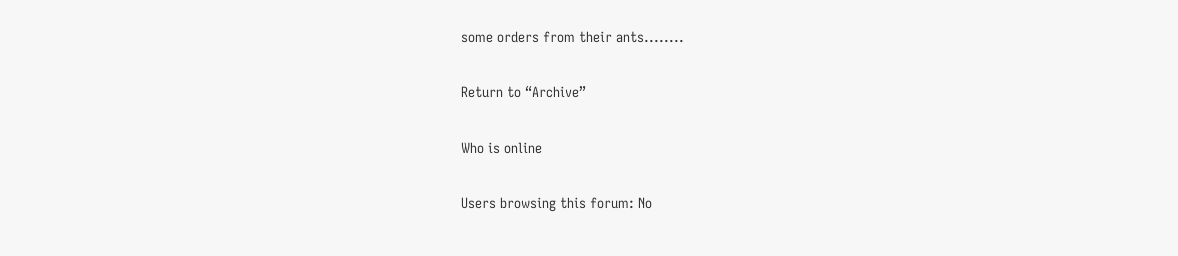some orders from their ants........

Return to “Archive”

Who is online

Users browsing this forum: No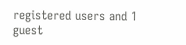registered users and 1 guest